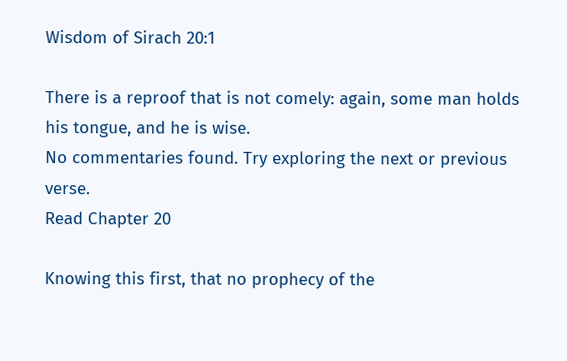Wisdom of Sirach 20:1

There is a reproof that is not comely: again, some man holds his tongue, and he is wise.
No commentaries found. Try exploring the next or previous verse.
Read Chapter 20

Knowing this first, that no prophecy of the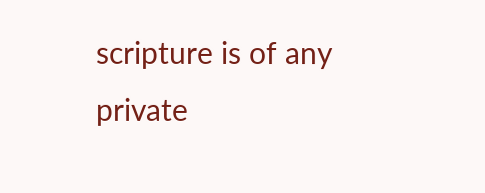scripture is of any private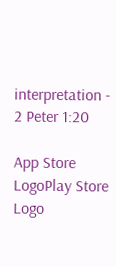interpretation - 2 Peter 1:20

App Store LogoPlay Store Logo